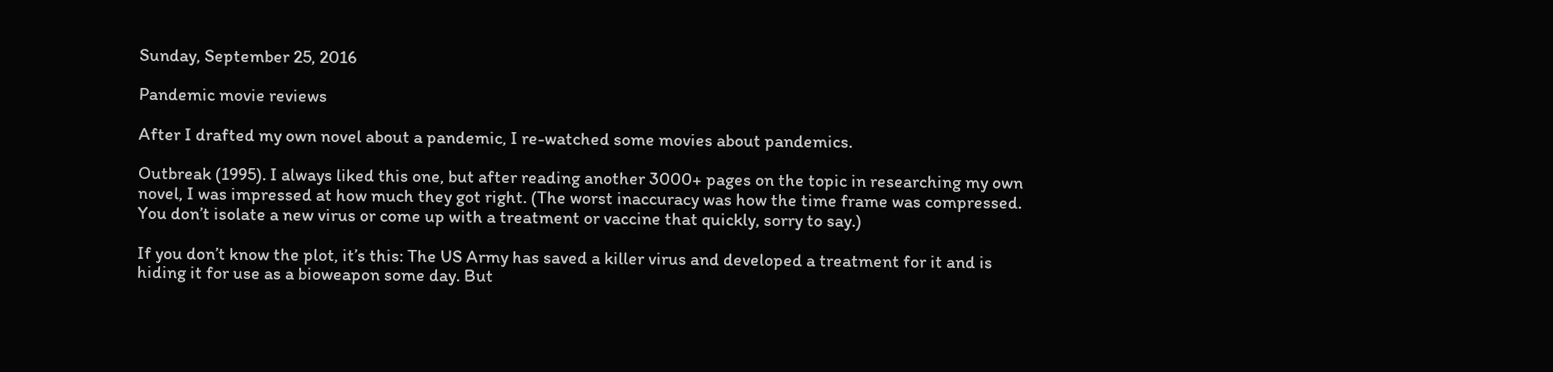Sunday, September 25, 2016

Pandemic movie reviews

After I drafted my own novel about a pandemic, I re-watched some movies about pandemics.

Outbreak (1995). I always liked this one, but after reading another 3000+ pages on the topic in researching my own novel, I was impressed at how much they got right. (The worst inaccuracy was how the time frame was compressed. You don’t isolate a new virus or come up with a treatment or vaccine that quickly, sorry to say.)

If you don’t know the plot, it’s this: The US Army has saved a killer virus and developed a treatment for it and is hiding it for use as a bioweapon some day. But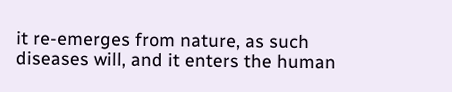it re-emerges from nature, as such diseases will, and it enters the human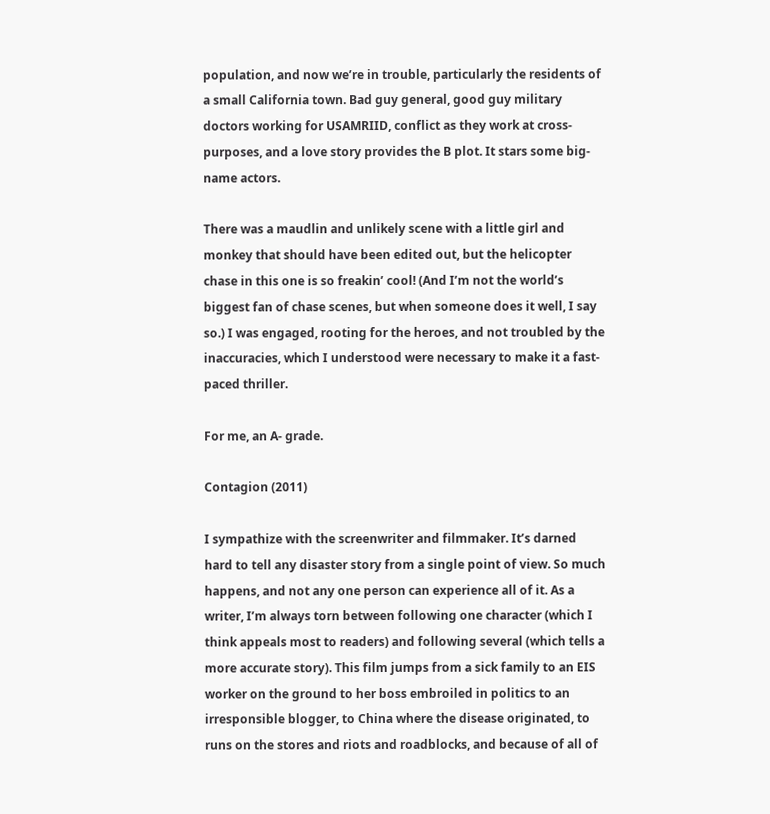population, and now we’re in trouble, particularly the residents of a small California town. Bad guy general, good guy military doctors working for USAMRIID, conflict as they work at cross-purposes, and a love story provides the B plot. It stars some big-name actors.

There was a maudlin and unlikely scene with a little girl and monkey that should have been edited out, but the helicopter chase in this one is so freakin’ cool! (And I’m not the world’s biggest fan of chase scenes, but when someone does it well, I say so.) I was engaged, rooting for the heroes, and not troubled by the inaccuracies, which I understood were necessary to make it a fast-paced thriller.

For me, an A- grade.

Contagion (2011)

I sympathize with the screenwriter and filmmaker. It’s darned hard to tell any disaster story from a single point of view. So much happens, and not any one person can experience all of it. As a writer, I’m always torn between following one character (which I think appeals most to readers) and following several (which tells a more accurate story). This film jumps from a sick family to an EIS worker on the ground to her boss embroiled in politics to an irresponsible blogger, to China where the disease originated, to runs on the stores and riots and roadblocks, and because of all of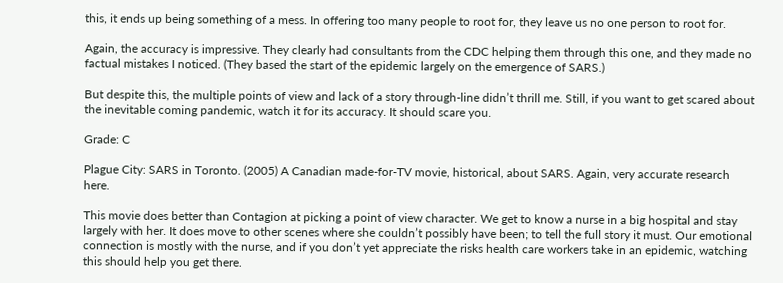this, it ends up being something of a mess. In offering too many people to root for, they leave us no one person to root for.

Again, the accuracy is impressive. They clearly had consultants from the CDC helping them through this one, and they made no factual mistakes I noticed. (They based the start of the epidemic largely on the emergence of SARS.)

But despite this, the multiple points of view and lack of a story through-line didn’t thrill me. Still, if you want to get scared about the inevitable coming pandemic, watch it for its accuracy. It should scare you.

Grade: C

Plague City: SARS in Toronto. (2005) A Canadian made-for-TV movie, historical, about SARS. Again, very accurate research here.

This movie does better than Contagion at picking a point of view character. We get to know a nurse in a big hospital and stay largely with her. It does move to other scenes where she couldn’t possibly have been; to tell the full story it must. Our emotional connection is mostly with the nurse, and if you don’t yet appreciate the risks health care workers take in an epidemic, watching this should help you get there.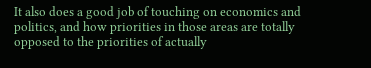It also does a good job of touching on economics and politics, and how priorities in those areas are totally opposed to the priorities of actually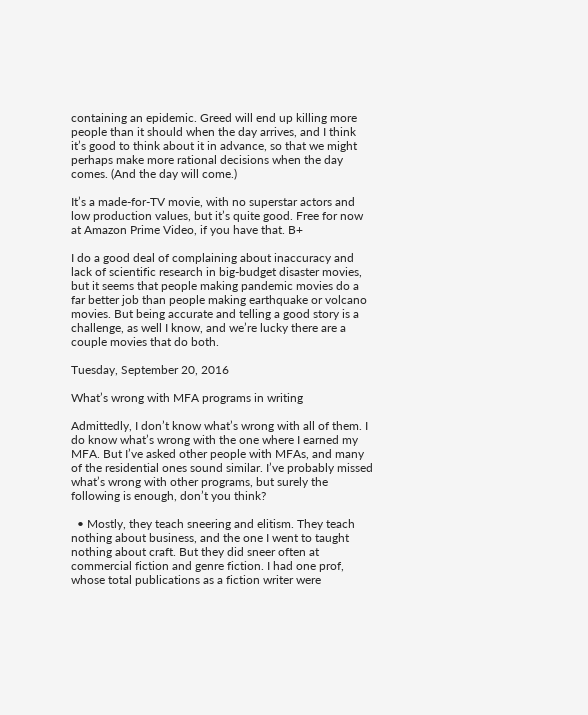containing an epidemic. Greed will end up killing more people than it should when the day arrives, and I think it’s good to think about it in advance, so that we might perhaps make more rational decisions when the day comes. (And the day will come.)

It’s a made-for-TV movie, with no superstar actors and low production values, but it’s quite good. Free for now at Amazon Prime Video, if you have that. B+

I do a good deal of complaining about inaccuracy and lack of scientific research in big-budget disaster movies, but it seems that people making pandemic movies do a far better job than people making earthquake or volcano movies. But being accurate and telling a good story is a challenge, as well I know, and we’re lucky there are a couple movies that do both.

Tuesday, September 20, 2016

What’s wrong with MFA programs in writing

Admittedly, I don’t know what’s wrong with all of them. I do know what’s wrong with the one where I earned my MFA. But I’ve asked other people with MFAs, and many of the residential ones sound similar. I’ve probably missed what’s wrong with other programs, but surely the following is enough, don’t you think?

  • Mostly, they teach sneering and elitism. They teach nothing about business, and the one I went to taught nothing about craft. But they did sneer often at commercial fiction and genre fiction. I had one prof, whose total publications as a fiction writer were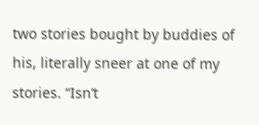two stories bought by buddies of his, literally sneer at one of my stories. “Isn’t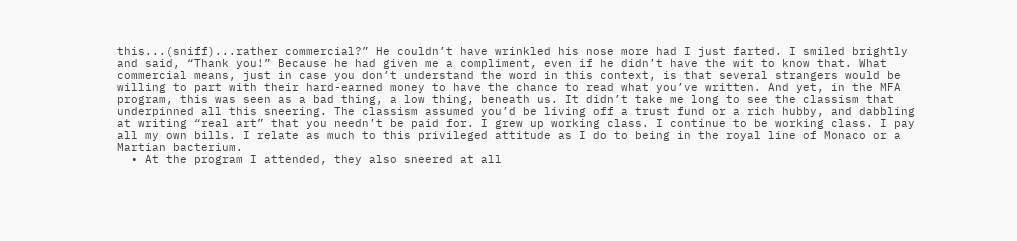this...(sniff)...rather commercial?” He couldn’t have wrinkled his nose more had I just farted. I smiled brightly and said, “Thank you!” Because he had given me a compliment, even if he didn’t have the wit to know that. What commercial means, just in case you don’t understand the word in this context, is that several strangers would be willing to part with their hard-earned money to have the chance to read what you’ve written. And yet, in the MFA program, this was seen as a bad thing, a low thing, beneath us. It didn’t take me long to see the classism that underpinned all this sneering. The classism assumed you’d be living off a trust fund or a rich hubby, and dabbling at writing “real art” that you needn’t be paid for. I grew up working class. I continue to be working class. I pay all my own bills. I relate as much to this privileged attitude as I do to being in the royal line of Monaco or a Martian bacterium.
  • At the program I attended, they also sneered at all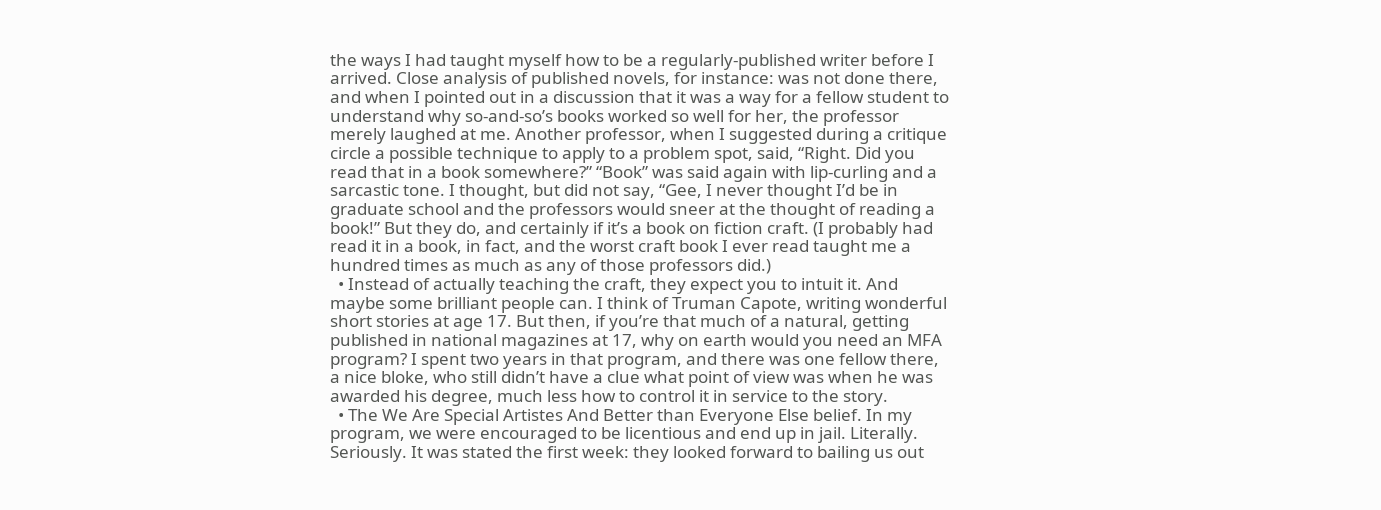the ways I had taught myself how to be a regularly-published writer before I arrived. Close analysis of published novels, for instance: was not done there, and when I pointed out in a discussion that it was a way for a fellow student to understand why so-and-so’s books worked so well for her, the professor merely laughed at me. Another professor, when I suggested during a critique circle a possible technique to apply to a problem spot, said, “Right. Did you read that in a book somewhere?” “Book” was said again with lip-curling and a sarcastic tone. I thought, but did not say, “Gee, I never thought I’d be in graduate school and the professors would sneer at the thought of reading a book!” But they do, and certainly if it’s a book on fiction craft. (I probably had read it in a book, in fact, and the worst craft book I ever read taught me a hundred times as much as any of those professors did.)
  • Instead of actually teaching the craft, they expect you to intuit it. And maybe some brilliant people can. I think of Truman Capote, writing wonderful short stories at age 17. But then, if you’re that much of a natural, getting published in national magazines at 17, why on earth would you need an MFA program? I spent two years in that program, and there was one fellow there, a nice bloke, who still didn’t have a clue what point of view was when he was awarded his degree, much less how to control it in service to the story.
  • The We Are Special Artistes And Better than Everyone Else belief. In my program, we were encouraged to be licentious and end up in jail. Literally. Seriously. It was stated the first week: they looked forward to bailing us out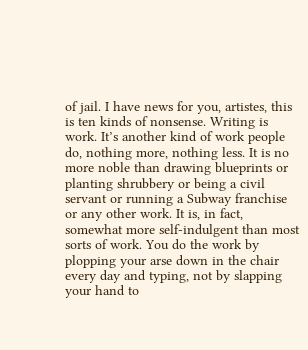of jail. I have news for you, artistes, this is ten kinds of nonsense. Writing is work. It’s another kind of work people do, nothing more, nothing less. It is no more noble than drawing blueprints or planting shrubbery or being a civil servant or running a Subway franchise or any other work. It is, in fact, somewhat more self-indulgent than most sorts of work. You do the work by plopping your arse down in the chair every day and typing, not by slapping your hand to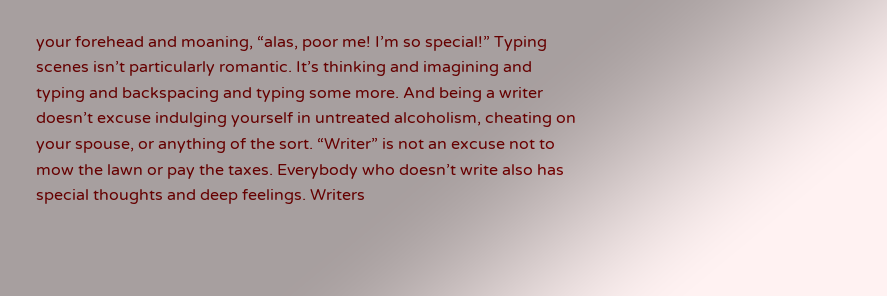your forehead and moaning, “alas, poor me! I’m so special!” Typing scenes isn’t particularly romantic. It’s thinking and imagining and typing and backspacing and typing some more. And being a writer doesn’t excuse indulging yourself in untreated alcoholism, cheating on your spouse, or anything of the sort. “Writer” is not an excuse not to mow the lawn or pay the taxes. Everybody who doesn’t write also has special thoughts and deep feelings. Writers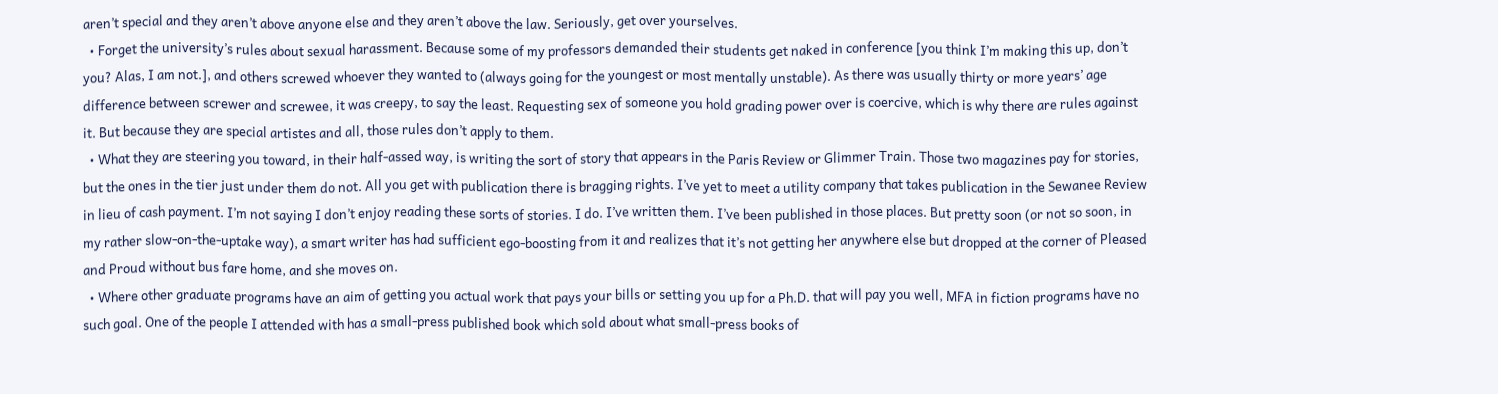aren’t special and they aren’t above anyone else and they aren’t above the law. Seriously, get over yourselves.
  • Forget the university’s rules about sexual harassment. Because some of my professors demanded their students get naked in conference [you think I’m making this up, don’t you? Alas, I am not.], and others screwed whoever they wanted to (always going for the youngest or most mentally unstable). As there was usually thirty or more years’ age difference between screwer and screwee, it was creepy, to say the least. Requesting sex of someone you hold grading power over is coercive, which is why there are rules against it. But because they are special artistes and all, those rules don’t apply to them.
  • What they are steering you toward, in their half-assed way, is writing the sort of story that appears in the Paris Review or Glimmer Train. Those two magazines pay for stories, but the ones in the tier just under them do not. All you get with publication there is bragging rights. I’ve yet to meet a utility company that takes publication in the Sewanee Review in lieu of cash payment. I’m not saying I don’t enjoy reading these sorts of stories. I do. I’ve written them. I’ve been published in those places. But pretty soon (or not so soon, in my rather slow-on-the-uptake way), a smart writer has had sufficient ego-boosting from it and realizes that it’s not getting her anywhere else but dropped at the corner of Pleased and Proud without bus fare home, and she moves on.
  • Where other graduate programs have an aim of getting you actual work that pays your bills or setting you up for a Ph.D. that will pay you well, MFA in fiction programs have no such goal. One of the people I attended with has a small-press published book which sold about what small-press books of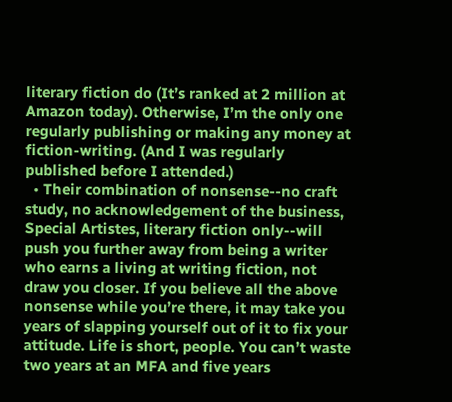literary fiction do (It’s ranked at 2 million at Amazon today). Otherwise, I’m the only one regularly publishing or making any money at fiction-writing. (And I was regularly published before I attended.)
  • Their combination of nonsense--no craft study, no acknowledgement of the business, Special Artistes, literary fiction only--will push you further away from being a writer who earns a living at writing fiction, not draw you closer. If you believe all the above nonsense while you’re there, it may take you years of slapping yourself out of it to fix your attitude. Life is short, people. You can’t waste two years at an MFA and five years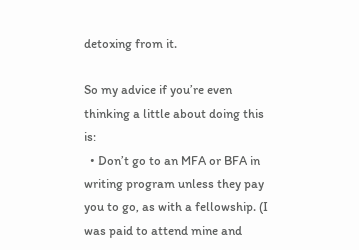detoxing from it.

So my advice if you’re even thinking a little about doing this is:
  • Don’t go to an MFA or BFA in writing program unless they pay you to go, as with a fellowship. (I was paid to attend mine and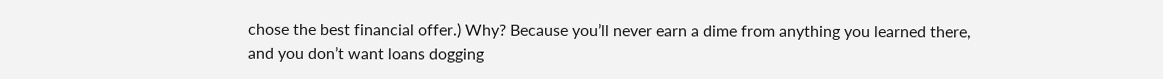chose the best financial offer.) Why? Because you’ll never earn a dime from anything you learned there, and you don’t want loans dogging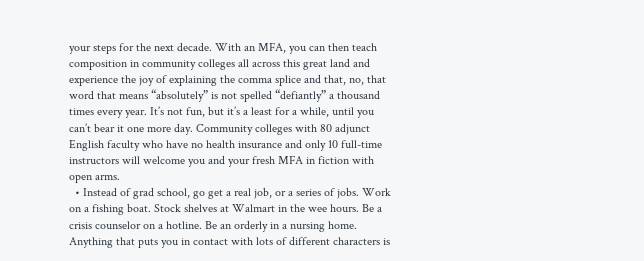your steps for the next decade. With an MFA, you can then teach composition in community colleges all across this great land and experience the joy of explaining the comma splice and that, no, that word that means “absolutely” is not spelled “defiantly” a thousand times every year. It’s not fun, but it’s a least for a while, until you can’t bear it one more day. Community colleges with 80 adjunct English faculty who have no health insurance and only 10 full-time instructors will welcome you and your fresh MFA in fiction with open arms.
  • Instead of grad school, go get a real job, or a series of jobs. Work on a fishing boat. Stock shelves at Walmart in the wee hours. Be a crisis counselor on a hotline. Be an orderly in a nursing home. Anything that puts you in contact with lots of different characters is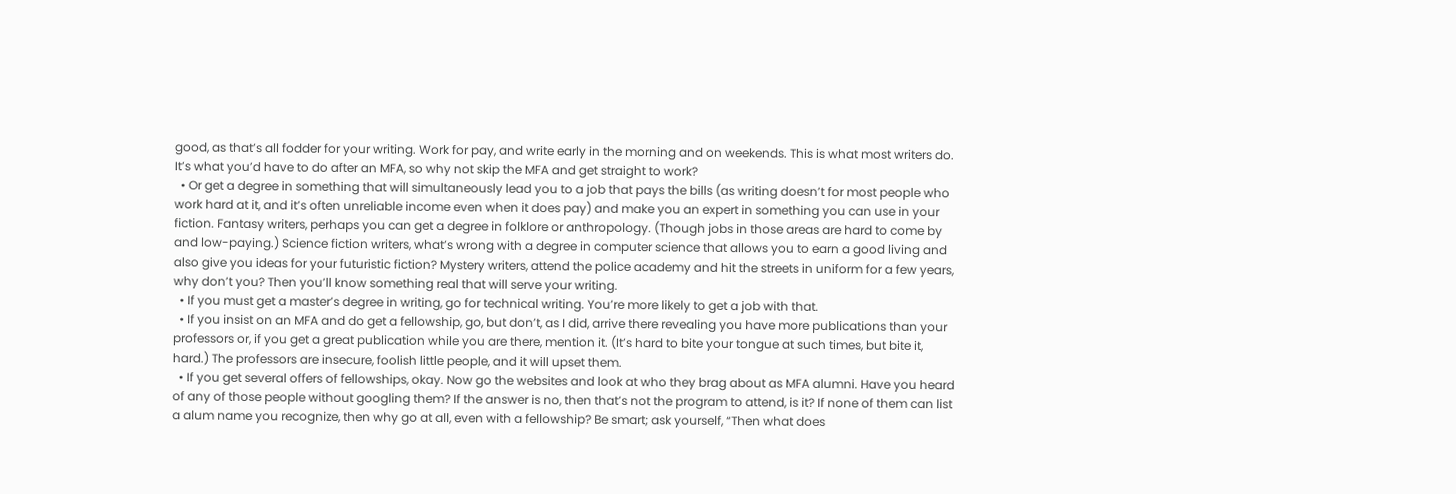good, as that’s all fodder for your writing. Work for pay, and write early in the morning and on weekends. This is what most writers do. It’s what you’d have to do after an MFA, so why not skip the MFA and get straight to work?
  • Or get a degree in something that will simultaneously lead you to a job that pays the bills (as writing doesn’t for most people who work hard at it, and it’s often unreliable income even when it does pay) and make you an expert in something you can use in your fiction. Fantasy writers, perhaps you can get a degree in folklore or anthropology. (Though jobs in those areas are hard to come by and low-paying.) Science fiction writers, what’s wrong with a degree in computer science that allows you to earn a good living and also give you ideas for your futuristic fiction? Mystery writers, attend the police academy and hit the streets in uniform for a few years, why don’t you? Then you’ll know something real that will serve your writing.
  • If you must get a master’s degree in writing, go for technical writing. You’re more likely to get a job with that.
  • If you insist on an MFA and do get a fellowship, go, but don’t, as I did, arrive there revealing you have more publications than your professors or, if you get a great publication while you are there, mention it. (It’s hard to bite your tongue at such times, but bite it, hard.) The professors are insecure, foolish little people, and it will upset them.
  • If you get several offers of fellowships, okay. Now go the websites and look at who they brag about as MFA alumni. Have you heard of any of those people without googling them? If the answer is no, then that’s not the program to attend, is it? If none of them can list a alum name you recognize, then why go at all, even with a fellowship? Be smart; ask yourself, “Then what does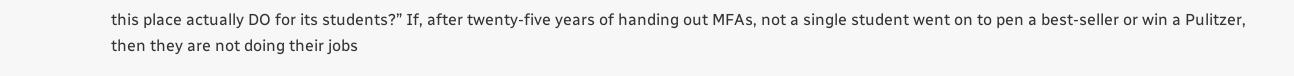this place actually DO for its students?” If, after twenty-five years of handing out MFAs, not a single student went on to pen a best-seller or win a Pulitzer, then they are not doing their jobs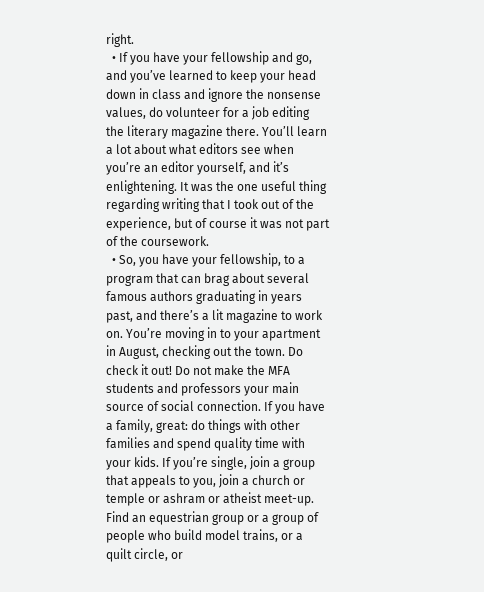right.
  • If you have your fellowship and go, and you’ve learned to keep your head down in class and ignore the nonsense values, do volunteer for a job editing the literary magazine there. You’ll learn a lot about what editors see when you’re an editor yourself, and it’s enlightening. It was the one useful thing regarding writing that I took out of the experience, but of course it was not part of the coursework.
  • So, you have your fellowship, to a program that can brag about several famous authors graduating in years past, and there’s a lit magazine to work on. You’re moving in to your apartment in August, checking out the town. Do check it out! Do not make the MFA students and professors your main source of social connection. If you have a family, great: do things with other families and spend quality time with your kids. If you’re single, join a group that appeals to you, join a church or temple or ashram or atheist meet-up. Find an equestrian group or a group of people who build model trains, or a quilt circle, or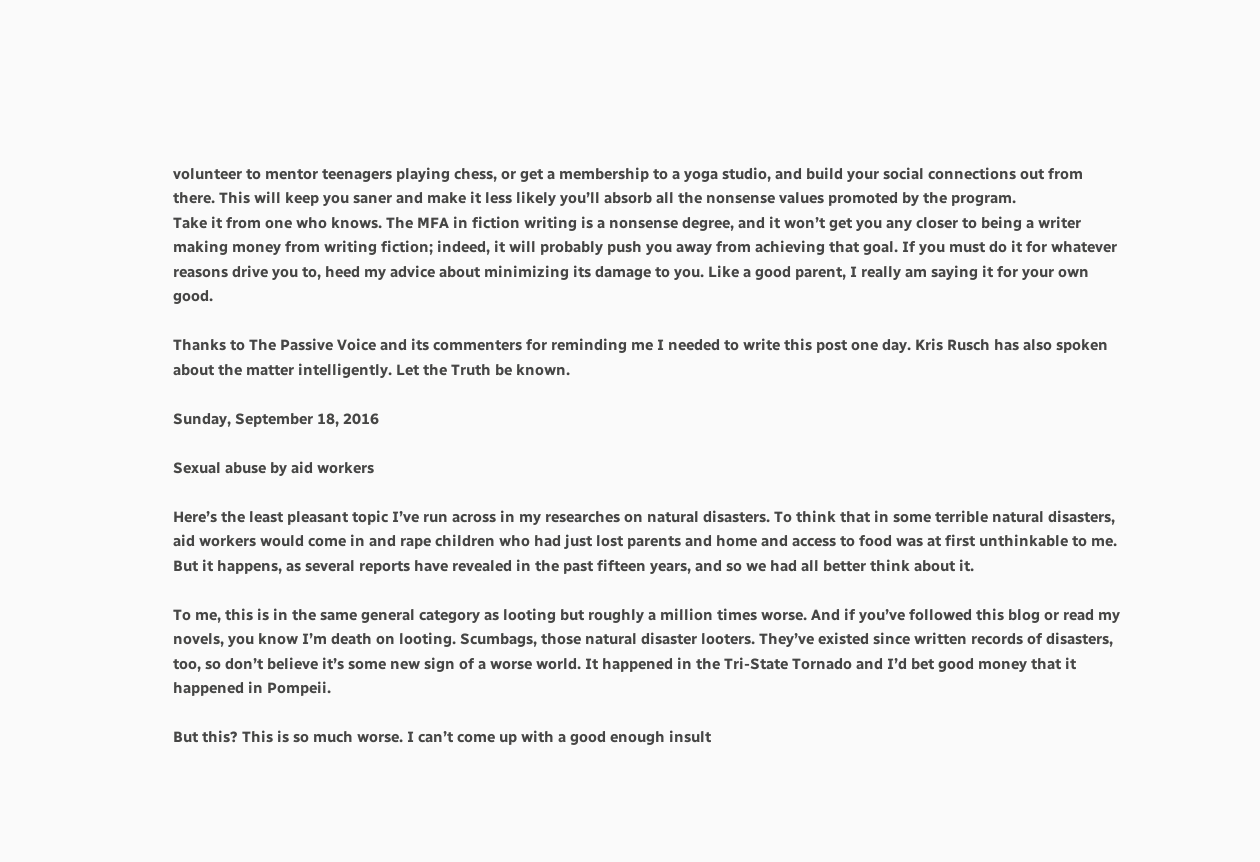volunteer to mentor teenagers playing chess, or get a membership to a yoga studio, and build your social connections out from there. This will keep you saner and make it less likely you’ll absorb all the nonsense values promoted by the program.
Take it from one who knows. The MFA in fiction writing is a nonsense degree, and it won’t get you any closer to being a writer making money from writing fiction; indeed, it will probably push you away from achieving that goal. If you must do it for whatever reasons drive you to, heed my advice about minimizing its damage to you. Like a good parent, I really am saying it for your own good.

Thanks to The Passive Voice and its commenters for reminding me I needed to write this post one day. Kris Rusch has also spoken about the matter intelligently. Let the Truth be known.

Sunday, September 18, 2016

Sexual abuse by aid workers

Here’s the least pleasant topic I’ve run across in my researches on natural disasters. To think that in some terrible natural disasters, aid workers would come in and rape children who had just lost parents and home and access to food was at first unthinkable to me. But it happens, as several reports have revealed in the past fifteen years, and so we had all better think about it.

To me, this is in the same general category as looting but roughly a million times worse. And if you’ve followed this blog or read my novels, you know I’m death on looting. Scumbags, those natural disaster looters. They’ve existed since written records of disasters, too, so don’t believe it’s some new sign of a worse world. It happened in the Tri-State Tornado and I’d bet good money that it happened in Pompeii.

But this? This is so much worse. I can’t come up with a good enough insult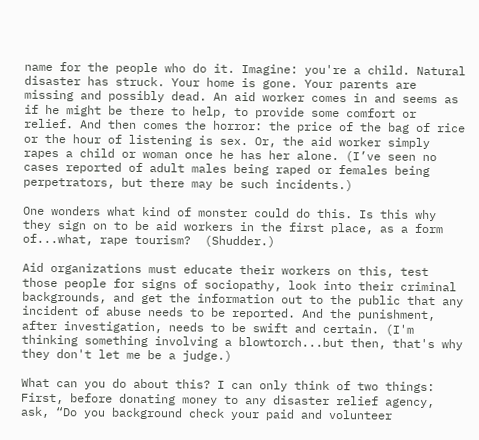name for the people who do it. Imagine: you're a child. Natural disaster has struck. Your home is gone. Your parents are missing and possibly dead. An aid worker comes in and seems as if he might be there to help, to provide some comfort or relief. And then comes the horror: the price of the bag of rice or the hour of listening is sex. Or, the aid worker simply rapes a child or woman once he has her alone. (I’ve seen no cases reported of adult males being raped or females being perpetrators, but there may be such incidents.)

One wonders what kind of monster could do this. Is this why they sign on to be aid workers in the first place, as a form of...what, rape tourism?  (Shudder.)

Aid organizations must educate their workers on this, test those people for signs of sociopathy, look into their criminal backgrounds, and get the information out to the public that any incident of abuse needs to be reported. And the punishment, after investigation, needs to be swift and certain. (I'm thinking something involving a blowtorch...but then, that's why they don't let me be a judge.)

What can you do about this? I can only think of two things: First, before donating money to any disaster relief agency, ask, “Do you background check your paid and volunteer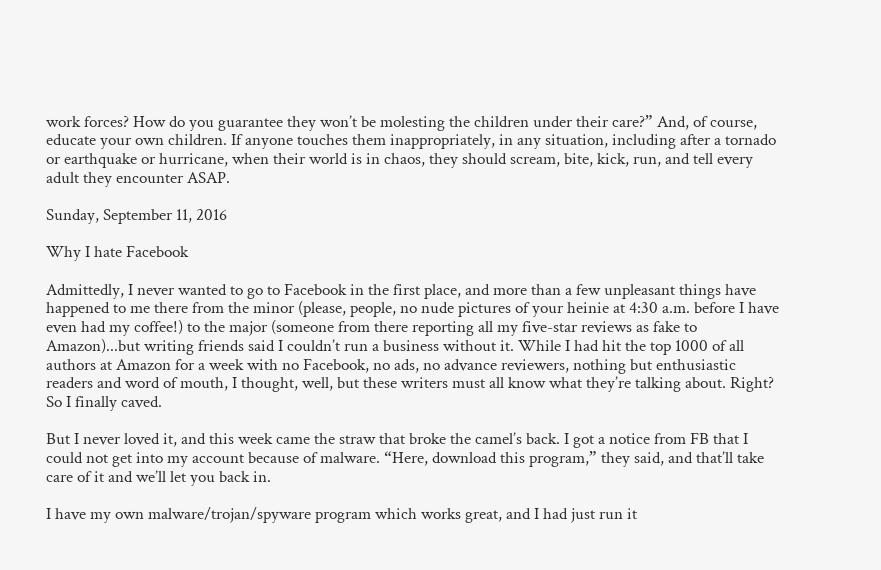work forces? How do you guarantee they won’t be molesting the children under their care?” And, of course, educate your own children. If anyone touches them inappropriately, in any situation, including after a tornado or earthquake or hurricane, when their world is in chaos, they should scream, bite, kick, run, and tell every adult they encounter ASAP.

Sunday, September 11, 2016

Why I hate Facebook

Admittedly, I never wanted to go to Facebook in the first place, and more than a few unpleasant things have happened to me there from the minor (please, people, no nude pictures of your heinie at 4:30 a.m. before I have even had my coffee!) to the major (someone from there reporting all my five-star reviews as fake to Amazon)...but writing friends said I couldn’t run a business without it. While I had hit the top 1000 of all authors at Amazon for a week with no Facebook, no ads, no advance reviewers, nothing but enthusiastic readers and word of mouth, I thought, well, but these writers must all know what they’re talking about. Right? So I finally caved.

But I never loved it, and this week came the straw that broke the camel’s back. I got a notice from FB that I could not get into my account because of malware. “Here, download this program,” they said, and that’ll take care of it and we’ll let you back in.

I have my own malware/trojan/spyware program which works great, and I had just run it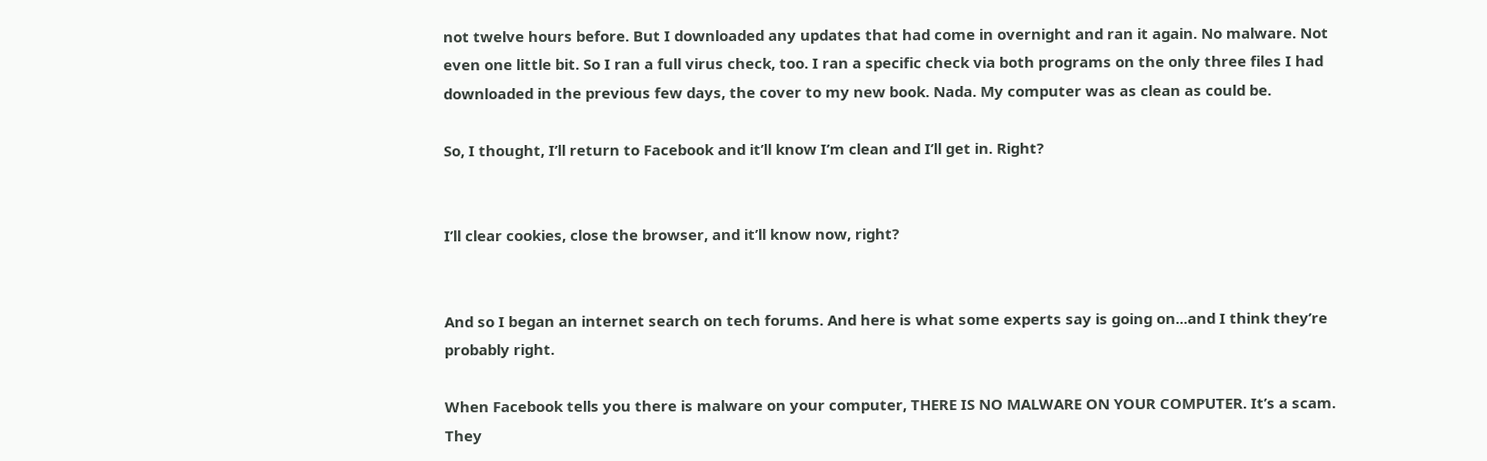not twelve hours before. But I downloaded any updates that had come in overnight and ran it again. No malware. Not even one little bit. So I ran a full virus check, too. I ran a specific check via both programs on the only three files I had downloaded in the previous few days, the cover to my new book. Nada. My computer was as clean as could be.

So, I thought, I’ll return to Facebook and it’ll know I’m clean and I’ll get in. Right?


I’ll clear cookies, close the browser, and it’ll know now, right?


And so I began an internet search on tech forums. And here is what some experts say is going on...and I think they’re probably right.

When Facebook tells you there is malware on your computer, THERE IS NO MALWARE ON YOUR COMPUTER. It’s a scam. They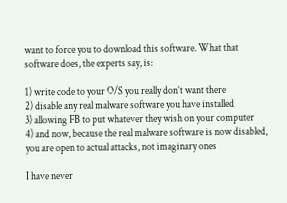want to force you to download this software. What that software does, the experts say, is:

1) write code to your O/S you really don’t want there
2) disable any real malware software you have installed
3) allowing FB to put whatever they wish on your computer
4) and now, because the real malware software is now disabled, you are open to actual attacks, not imaginary ones

I have never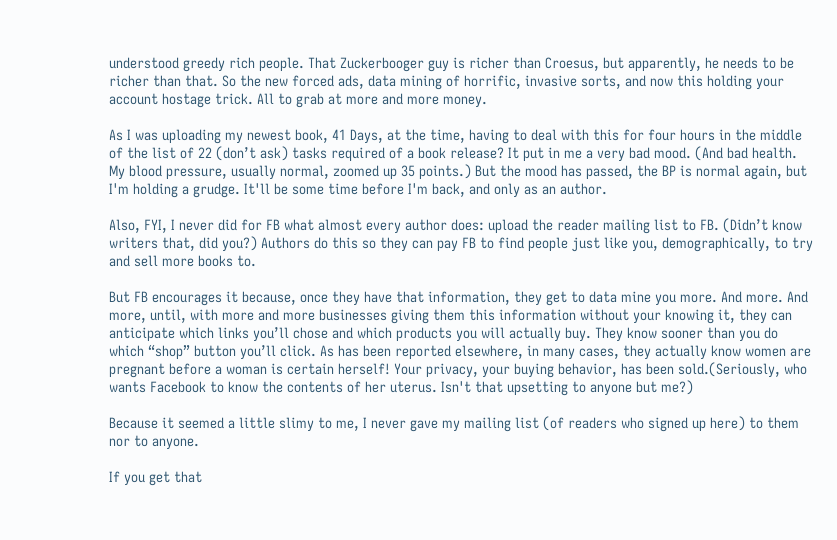understood greedy rich people. That Zuckerbooger guy is richer than Croesus, but apparently, he needs to be richer than that. So the new forced ads, data mining of horrific, invasive sorts, and now this holding your account hostage trick. All to grab at more and more money.

As I was uploading my newest book, 41 Days, at the time, having to deal with this for four hours in the middle of the list of 22 (don’t ask) tasks required of a book release? It put in me a very bad mood. (And bad health. My blood pressure, usually normal, zoomed up 35 points.) But the mood has passed, the BP is normal again, but I'm holding a grudge. It'll be some time before I'm back, and only as an author.

Also, FYI, I never did for FB what almost every author does: upload the reader mailing list to FB. (Didn’t know writers that, did you?) Authors do this so they can pay FB to find people just like you, demographically, to try and sell more books to.

But FB encourages it because, once they have that information, they get to data mine you more. And more. And more, until, with more and more businesses giving them this information without your knowing it, they can anticipate which links you’ll chose and which products you will actually buy. They know sooner than you do which “shop” button you’ll click. As has been reported elsewhere, in many cases, they actually know women are pregnant before a woman is certain herself! Your privacy, your buying behavior, has been sold.(Seriously, who wants Facebook to know the contents of her uterus. Isn't that upsetting to anyone but me?)

Because it seemed a little slimy to me, I never gave my mailing list (of readers who signed up here) to them nor to anyone.

If you get that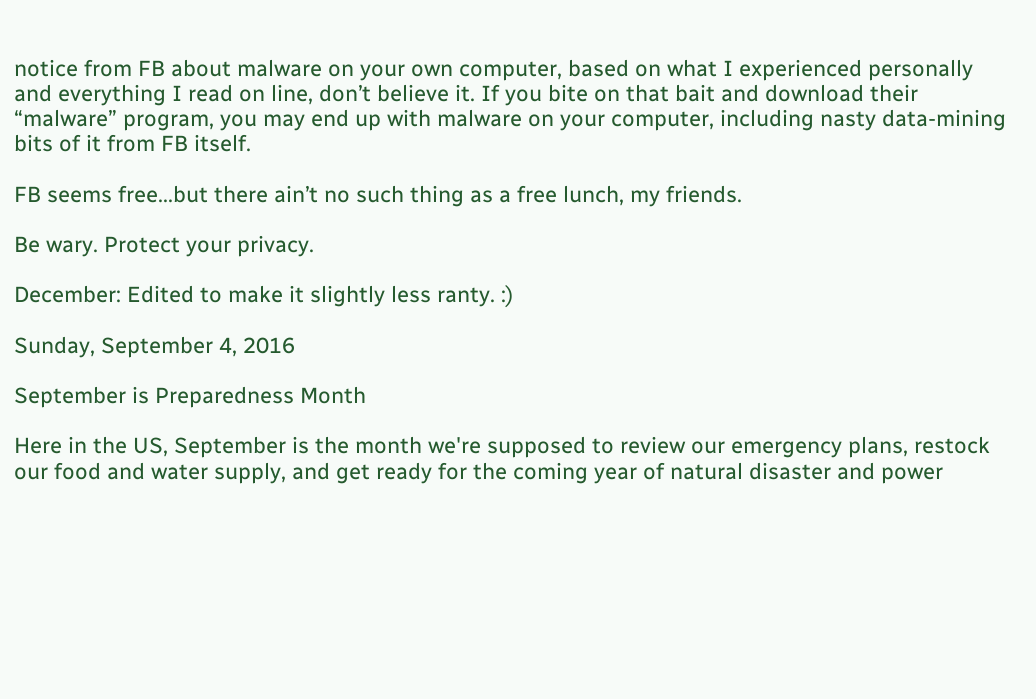notice from FB about malware on your own computer, based on what I experienced personally and everything I read on line, don’t believe it. If you bite on that bait and download their “malware” program, you may end up with malware on your computer, including nasty data-mining bits of it from FB itself.

FB seems free...but there ain’t no such thing as a free lunch, my friends.

Be wary. Protect your privacy.

December: Edited to make it slightly less ranty. :)

Sunday, September 4, 2016

September is Preparedness Month

Here in the US, September is the month we're supposed to review our emergency plans, restock our food and water supply, and get ready for the coming year of natural disaster and power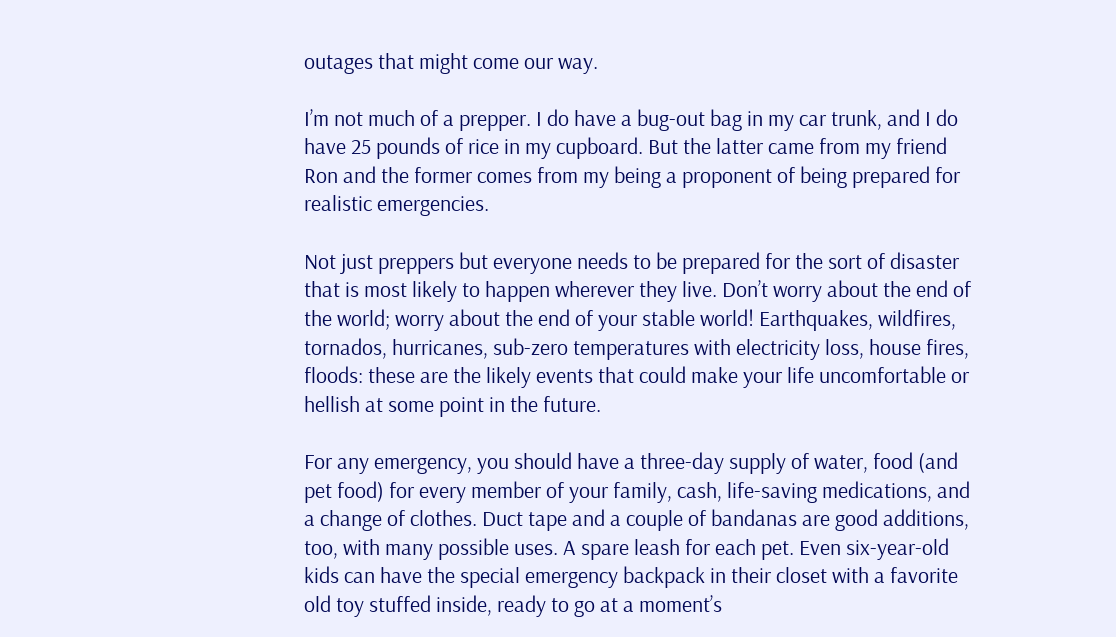outages that might come our way.

I’m not much of a prepper. I do have a bug-out bag in my car trunk, and I do have 25 pounds of rice in my cupboard. But the latter came from my friend Ron and the former comes from my being a proponent of being prepared for realistic emergencies.

Not just preppers but everyone needs to be prepared for the sort of disaster that is most likely to happen wherever they live. Don’t worry about the end of the world; worry about the end of your stable world! Earthquakes, wildfires, tornados, hurricanes, sub-zero temperatures with electricity loss, house fires, floods: these are the likely events that could make your life uncomfortable or hellish at some point in the future.

For any emergency, you should have a three-day supply of water, food (and pet food) for every member of your family, cash, life-saving medications, and a change of clothes. Duct tape and a couple of bandanas are good additions, too, with many possible uses. A spare leash for each pet. Even six-year-old kids can have the special emergency backpack in their closet with a favorite old toy stuffed inside, ready to go at a moment’s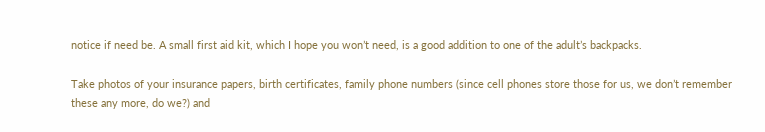notice if need be. A small first aid kit, which I hope you won’t need, is a good addition to one of the adult’s backpacks.

Take photos of your insurance papers, birth certificates, family phone numbers (since cell phones store those for us, we don’t remember these any more, do we?) and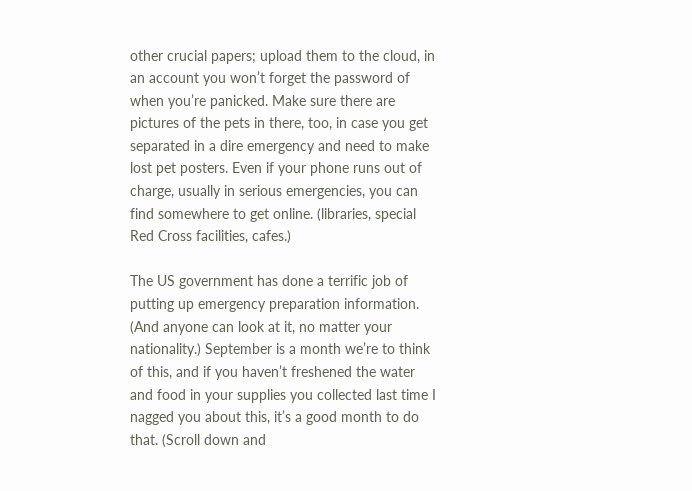other crucial papers; upload them to the cloud, in an account you won’t forget the password of when you’re panicked. Make sure there are pictures of the pets in there, too, in case you get separated in a dire emergency and need to make lost pet posters. Even if your phone runs out of charge, usually in serious emergencies, you can find somewhere to get online. (libraries, special Red Cross facilities, cafes.)

The US government has done a terrific job of putting up emergency preparation information. (And anyone can look at it, no matter your nationality.) September is a month we’re to think of this, and if you haven’t freshened the water and food in your supplies you collected last time I nagged you about this, it’s a good month to do that. (Scroll down and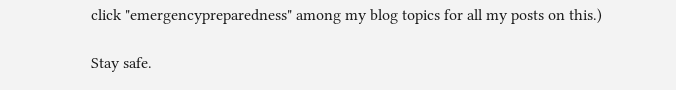click "emergencypreparedness" among my blog topics for all my posts on this.)

Stay safe.